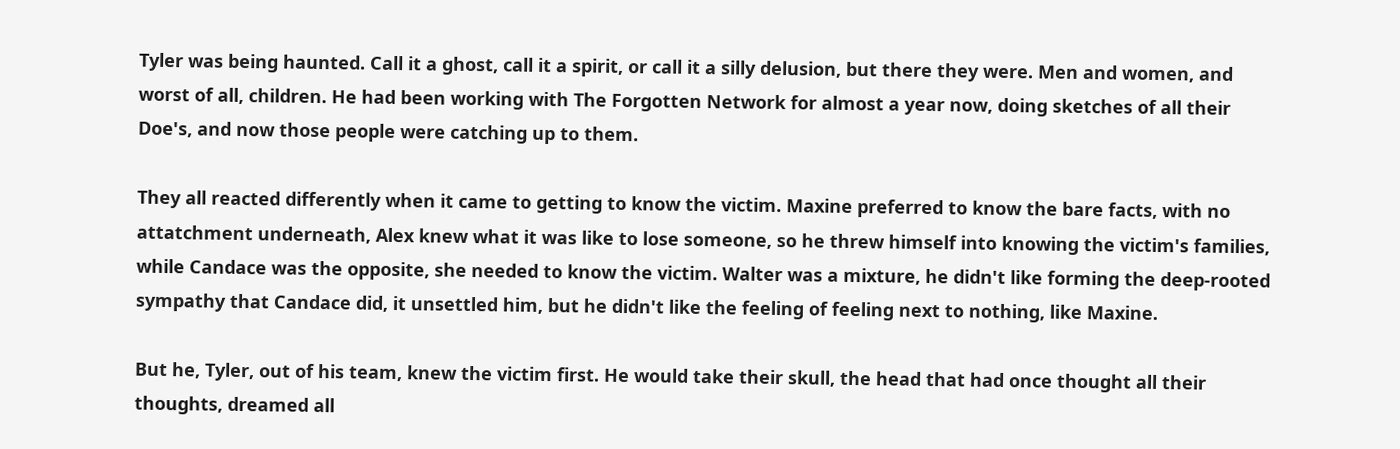Tyler was being haunted. Call it a ghost, call it a spirit, or call it a silly delusion, but there they were. Men and women, and worst of all, children. He had been working with The Forgotten Network for almost a year now, doing sketches of all their Doe's, and now those people were catching up to them.

They all reacted differently when it came to getting to know the victim. Maxine preferred to know the bare facts, with no attatchment underneath, Alex knew what it was like to lose someone, so he threw himself into knowing the victim's families, while Candace was the opposite, she needed to know the victim. Walter was a mixture, he didn't like forming the deep-rooted sympathy that Candace did, it unsettled him, but he didn't like the feeling of feeling next to nothing, like Maxine.

But he, Tyler, out of his team, knew the victim first. He would take their skull, the head that had once thought all their thoughts, dreamed all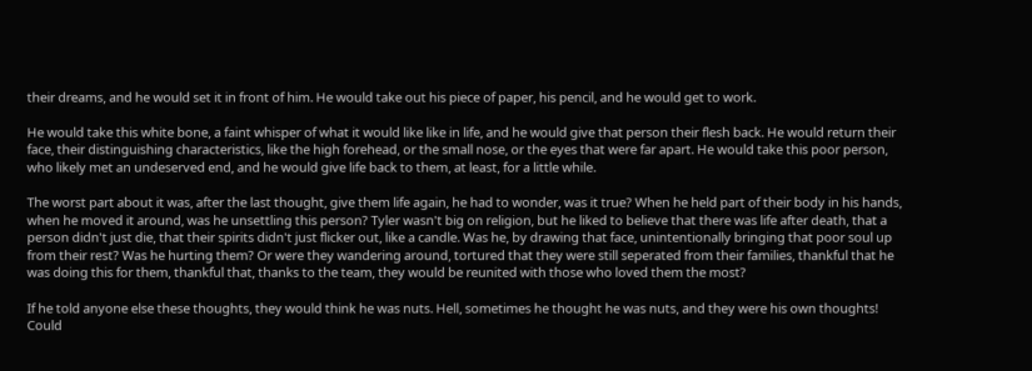their dreams, and he would set it in front of him. He would take out his piece of paper, his pencil, and he would get to work.

He would take this white bone, a faint whisper of what it would like like in life, and he would give that person their flesh back. He would return their face, their distinguishing characteristics, like the high forehead, or the small nose, or the eyes that were far apart. He would take this poor person, who likely met an undeserved end, and he would give life back to them, at least, for a little while.

The worst part about it was, after the last thought, give them life again, he had to wonder, was it true? When he held part of their body in his hands, when he moved it around, was he unsettling this person? Tyler wasn't big on religion, but he liked to believe that there was life after death, that a person didn't just die, that their spirits didn't just flicker out, like a candle. Was he, by drawing that face, unintentionally bringing that poor soul up from their rest? Was he hurting them? Or were they wandering around, tortured that they were still seperated from their families, thankful that he was doing this for them, thankful that, thanks to the team, they would be reunited with those who loved them the most?

If he told anyone else these thoughts, they would think he was nuts. Hell, sometimes he thought he was nuts, and they were his own thoughts! Could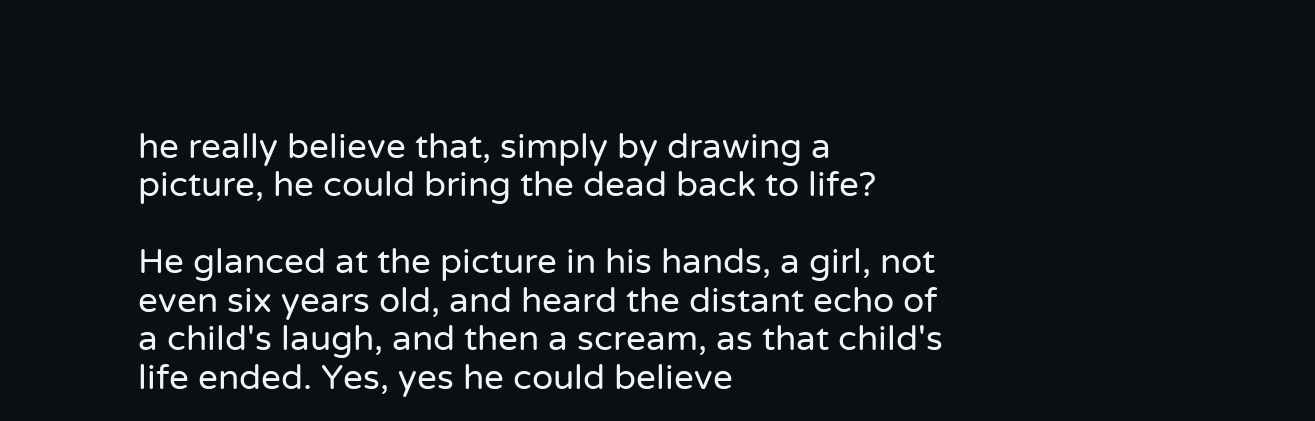he really believe that, simply by drawing a picture, he could bring the dead back to life?

He glanced at the picture in his hands, a girl, not even six years old, and heard the distant echo of a child's laugh, and then a scream, as that child's life ended. Yes, yes he could believe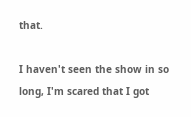that.

I haven't seen the show in so long, I'm scared that I got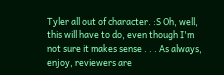Tyler all out of character. :S Oh, well, this will have to do, even though I'm not sure it makes sense . . . As always, enjoy, reviewers are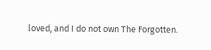loved, and I do not own The Forgotten.